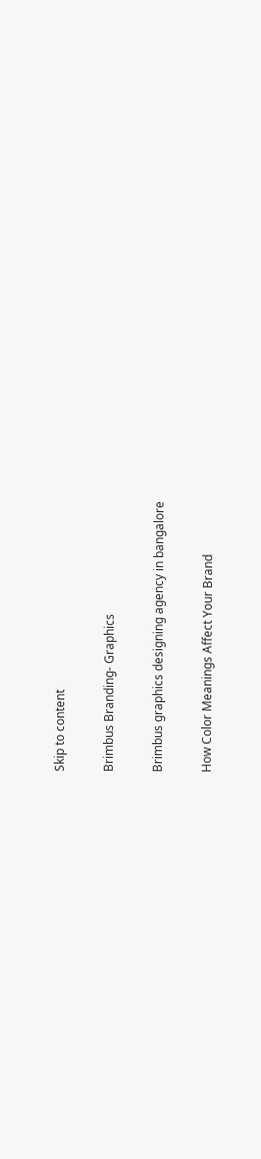Skip to content

Brimbus Branding- Graphics

Brimbus graphics designing agency in bangalore

How Color Meanings Affect Your Brand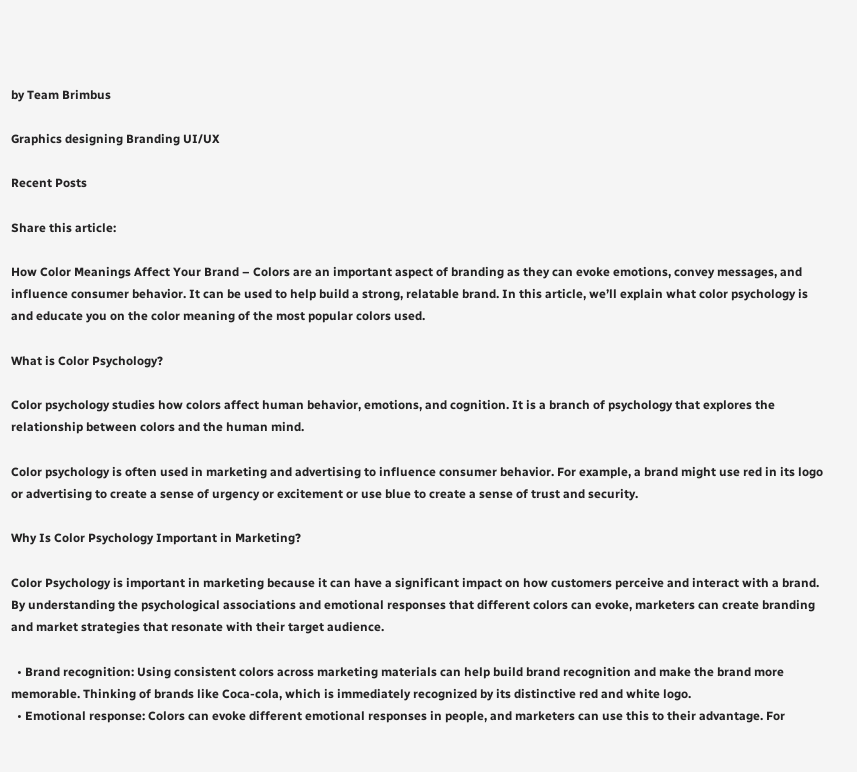by Team Brimbus

Graphics designing Branding UI/UX

Recent Posts

Share this article:

How Color Meanings Affect Your Brand – Colors are an important aspect of branding as they can evoke emotions, convey messages, and influence consumer behavior. It can be used to help build a strong, relatable brand. In this article, we’ll explain what color psychology is and educate you on the color meaning of the most popular colors used.

What is Color Psychology?

Color psychology studies how colors affect human behavior, emotions, and cognition. It is a branch of psychology that explores the relationship between colors and the human mind.

Color psychology is often used in marketing and advertising to influence consumer behavior. For example, a brand might use red in its logo or advertising to create a sense of urgency or excitement or use blue to create a sense of trust and security.

Why Is Color Psychology Important in Marketing?

Color Psychology is important in marketing because it can have a significant impact on how customers perceive and interact with a brand. By understanding the psychological associations and emotional responses that different colors can evoke, marketers can create branding and market strategies that resonate with their target audience.

  • Brand recognition: Using consistent colors across marketing materials can help build brand recognition and make the brand more memorable. Thinking of brands like Coca-cola, which is immediately recognized by its distinctive red and white logo.
  • Emotional response: Colors can evoke different emotional responses in people, and marketers can use this to their advantage. For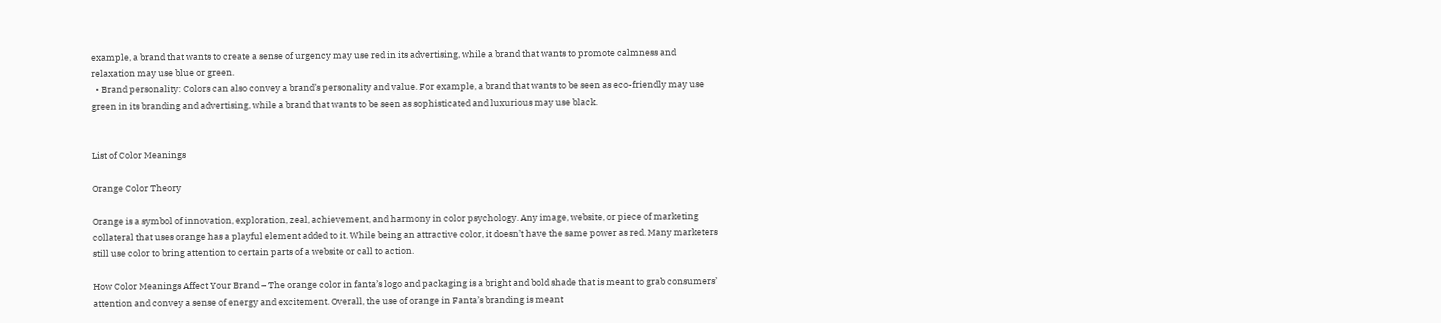example, a brand that wants to create a sense of urgency may use red in its advertising, while a brand that wants to promote calmness and relaxation may use blue or green.
  • Brand personality: Colors can also convey a brand’s personality and value. For example, a brand that wants to be seen as eco-friendly may use green in its branding and advertising, while a brand that wants to be seen as sophisticated and luxurious may use black.


List of Color Meanings

Orange Color Theory

Orange is a symbol of innovation, exploration, zeal, achievement, and harmony in color psychology. Any image, website, or piece of marketing collateral that uses orange has a playful element added to it. While being an attractive color, it doesn’t have the same power as red. Many marketers still use color to bring attention to certain parts of a website or call to action.

How Color Meanings Affect Your Brand – The orange color in fanta’s logo and packaging is a bright and bold shade that is meant to grab consumers’ attention and convey a sense of energy and excitement. Overall, the use of orange in Fanta’s branding is meant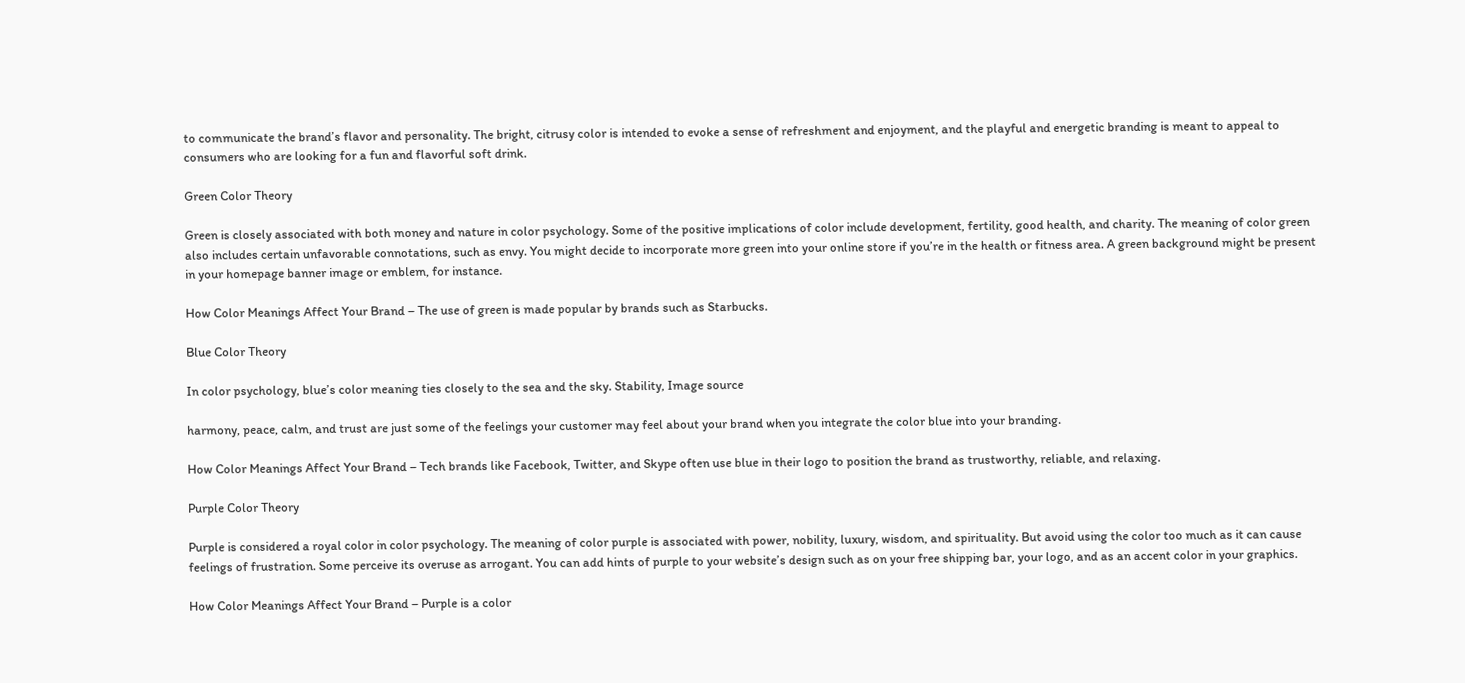to communicate the brand’s flavor and personality. The bright, citrusy color is intended to evoke a sense of refreshment and enjoyment, and the playful and energetic branding is meant to appeal to consumers who are looking for a fun and flavorful soft drink.

Green Color Theory

Green is closely associated with both money and nature in color psychology. Some of the positive implications of color include development, fertility, good health, and charity. The meaning of color green also includes certain unfavorable connotations, such as envy. You might decide to incorporate more green into your online store if you’re in the health or fitness area. A green background might be present in your homepage banner image or emblem, for instance.

How Color Meanings Affect Your Brand – The use of green is made popular by brands such as Starbucks.

Blue Color Theory

In color psychology, blue’s color meaning ties closely to the sea and the sky. Stability, Image source

harmony, peace, calm, and trust are just some of the feelings your customer may feel about your brand when you integrate the color blue into your branding.

How Color Meanings Affect Your Brand – Tech brands like Facebook, Twitter, and Skype often use blue in their logo to position the brand as trustworthy, reliable, and relaxing.

Purple Color Theory

Purple is considered a royal color in color psychology. The meaning of color purple is associated with power, nobility, luxury, wisdom, and spirituality. But avoid using the color too much as it can cause feelings of frustration. Some perceive its overuse as arrogant. You can add hints of purple to your website’s design such as on your free shipping bar, your logo, and as an accent color in your graphics.

How Color Meanings Affect Your Brand – Purple is a color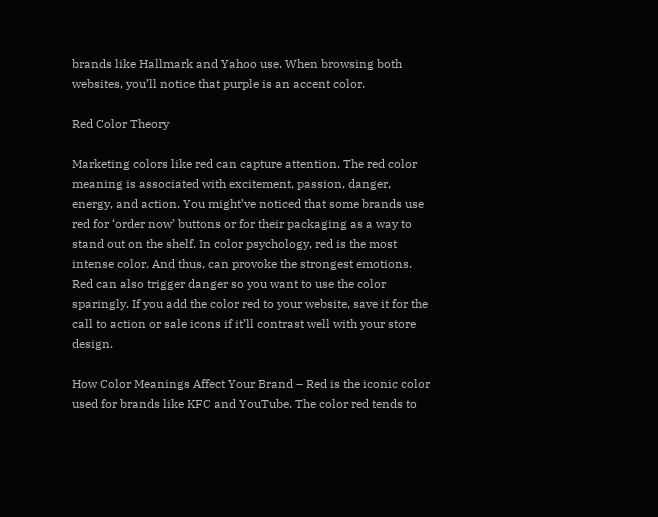brands like Hallmark and Yahoo use. When browsing both websites, you’ll notice that purple is an accent color.

Red Color Theory

Marketing colors like red can capture attention. The red color meaning is associated with excitement, passion, danger, energy, and action. You might’ve noticed that some brands use red for ‘order now’ buttons or for their packaging as a way to stand out on the shelf. In color psychology, red is the most intense color. And thus, can provoke the strongest emotions. Red can also trigger danger so you want to use the color sparingly. If you add the color red to your website, save it for the call to action or sale icons if it’ll contrast well with your store design.

How Color Meanings Affect Your Brand – Red is the iconic color used for brands like KFC and YouTube. The color red tends to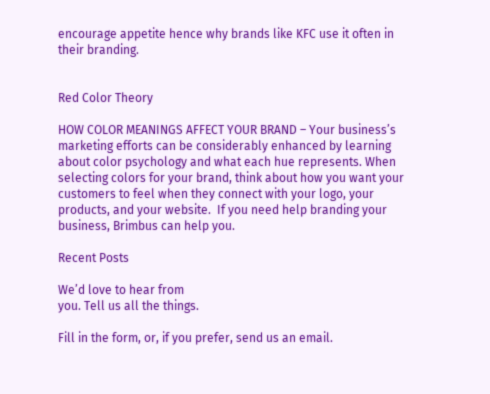encourage appetite hence why brands like KFC use it often in their branding.


Red Color Theory

HOW COLOR MEANINGS AFFECT YOUR BRAND – Your business’s marketing efforts can be considerably enhanced by learning about color psychology and what each hue represents. When selecting colors for your brand, think about how you want your customers to feel when they connect with your logo, your products, and your website.  If you need help branding your business, Brimbus can help you.

Recent Posts

We’d love to hear from
you. Tell us all the things.

Fill in the form, or, if you prefer, send us an email.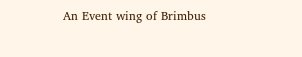An Event wing of Brimbus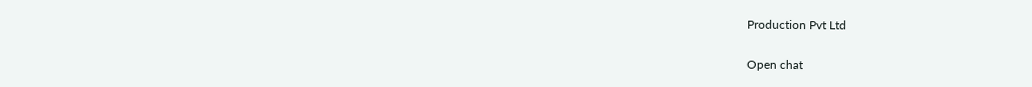Production Pvt Ltd

Open chat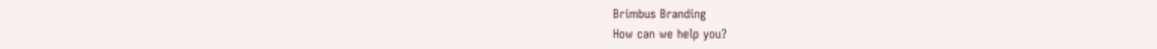Brimbus Branding
How can we help you?